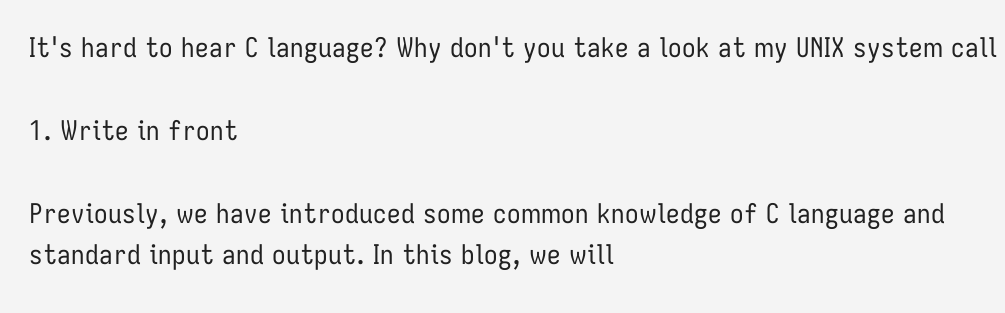It's hard to hear C language? Why don't you take a look at my UNIX system call

1. Write in front

Previously, we have introduced some common knowledge of C language and standard input and output. In this blog, we will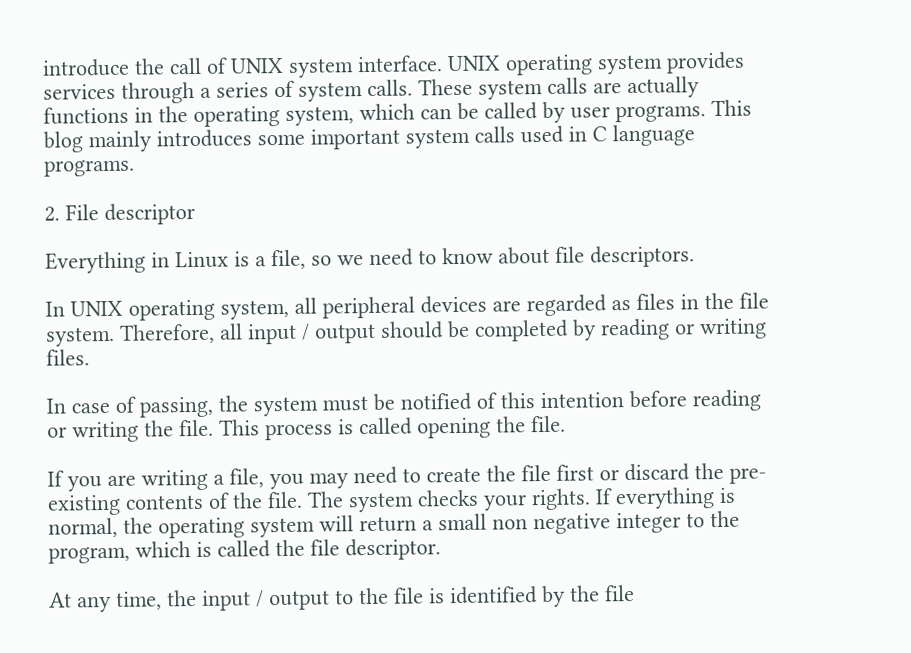introduce the call of UNIX system interface. UNIX operating system provides services through a series of system calls. These system calls are actually functions in the operating system, which can be called by user programs. This blog mainly introduces some important system calls used in C language programs.

2. File descriptor

Everything in Linux is a file, so we need to know about file descriptors.

In UNIX operating system, all peripheral devices are regarded as files in the file system. Therefore, all input / output should be completed by reading or writing files.

In case of passing, the system must be notified of this intention before reading or writing the file. This process is called opening the file.

If you are writing a file, you may need to create the file first or discard the pre-existing contents of the file. The system checks your rights. If everything is normal, the operating system will return a small non negative integer to the program, which is called the file descriptor.

At any time, the input / output to the file is identified by the file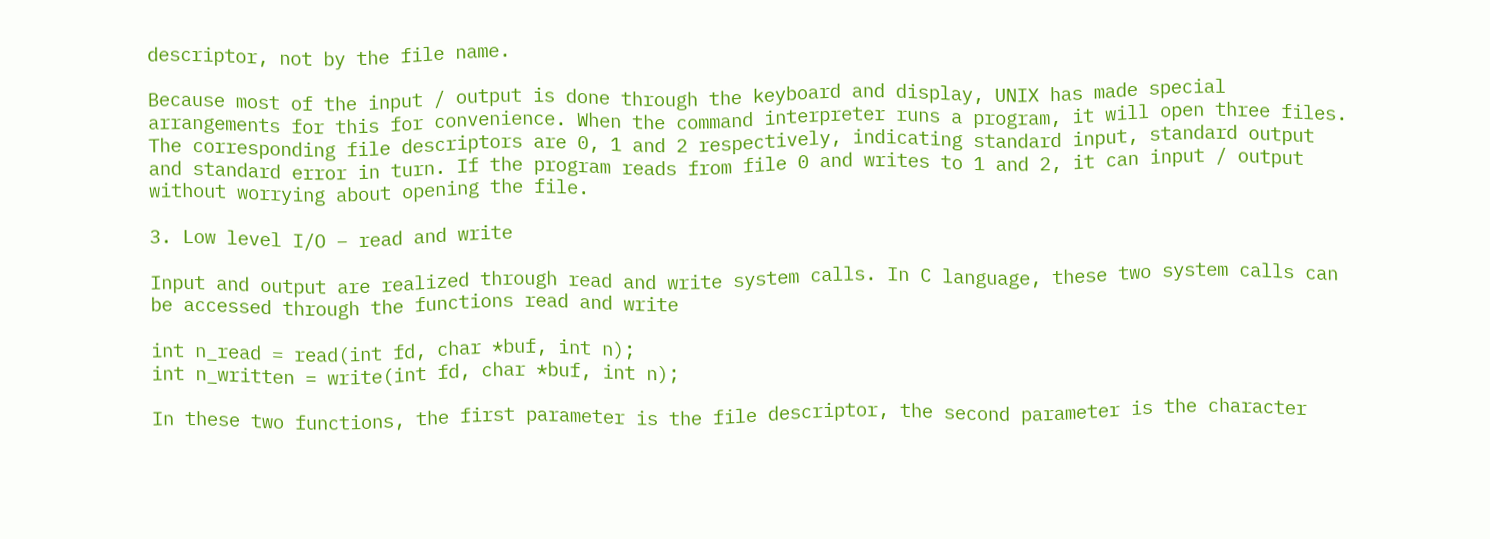descriptor, not by the file name.

Because most of the input / output is done through the keyboard and display, UNIX has made special arrangements for this for convenience. When the command interpreter runs a program, it will open three files. The corresponding file descriptors are 0, 1 and 2 respectively, indicating standard input, standard output and standard error in turn. If the program reads from file 0 and writes to 1 and 2, it can input / output without worrying about opening the file.

3. Low level I/O – read and write

Input and output are realized through read and write system calls. In C language, these two system calls can be accessed through the functions read and write

int n_read = read(int fd, char *buf, int n);
int n_written = write(int fd, char *buf, int n);

In these two functions, the first parameter is the file descriptor, the second parameter is the character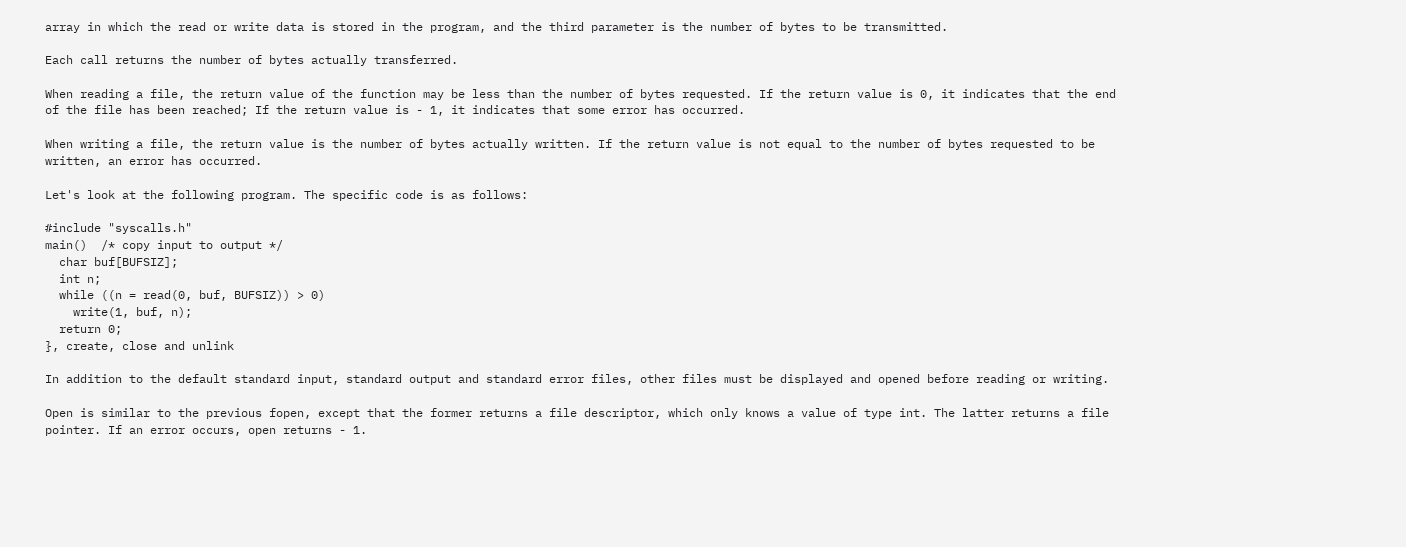array in which the read or write data is stored in the program, and the third parameter is the number of bytes to be transmitted.

Each call returns the number of bytes actually transferred.

When reading a file, the return value of the function may be less than the number of bytes requested. If the return value is 0, it indicates that the end of the file has been reached; If the return value is - 1, it indicates that some error has occurred.

When writing a file, the return value is the number of bytes actually written. If the return value is not equal to the number of bytes requested to be written, an error has occurred.

Let's look at the following program. The specific code is as follows:

#include "syscalls.h"
main()  /* copy input to output */
  char buf[BUFSIZ];
  int n;
  while ((n = read(0, buf, BUFSIZ)) > 0)
    write(1, buf, n);
  return 0;
}, create, close and unlink

In addition to the default standard input, standard output and standard error files, other files must be displayed and opened before reading or writing.

Open is similar to the previous fopen, except that the former returns a file descriptor, which only knows a value of type int. The latter returns a file pointer. If an error occurs, open returns - 1.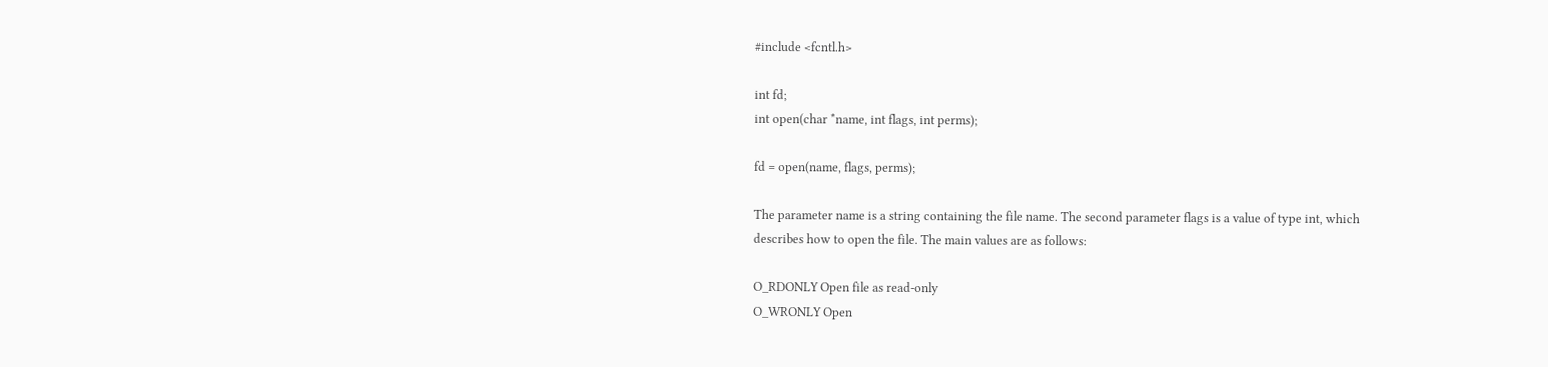#include <fcntl.h>

int fd;
int open(char *name, int flags, int perms);

fd = open(name, flags, perms);

The parameter name is a string containing the file name. The second parameter flags is a value of type int, which describes how to open the file. The main values are as follows:

O_RDONLY Open file as read-only
O_WRONLY Open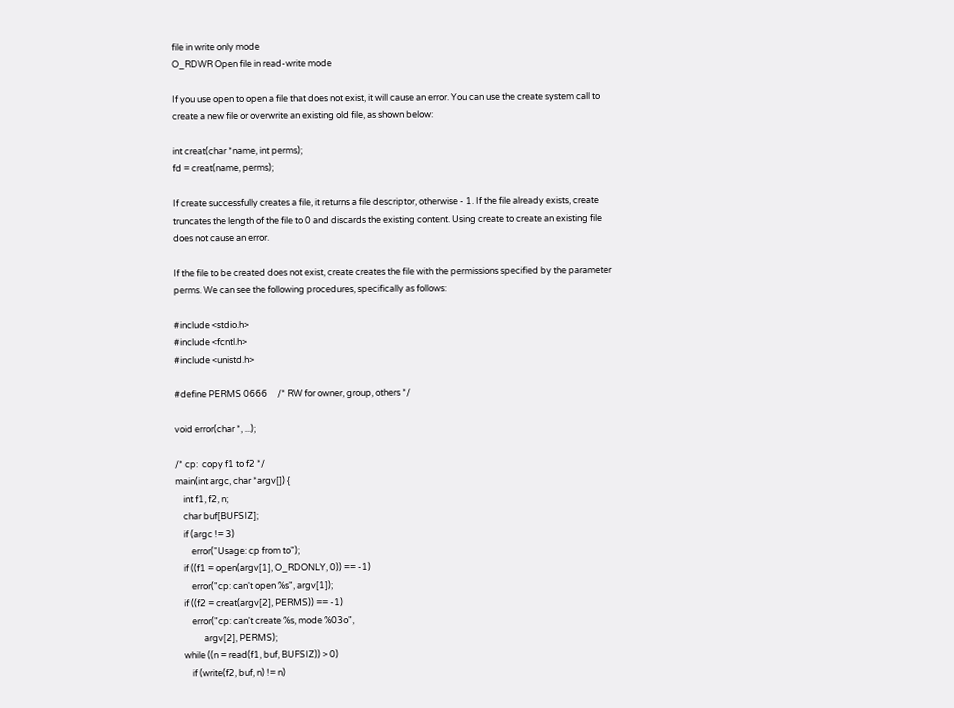file in write only mode
O_RDWR Open file in read-write mode

If you use open to open a file that does not exist, it will cause an error. You can use the create system call to create a new file or overwrite an existing old file, as shown below:

int creat(char *name, int perms);
fd = creat(name, perms);

If create successfully creates a file, it returns a file descriptor, otherwise - 1. If the file already exists, create truncates the length of the file to 0 and discards the existing content. Using create to create an existing file does not cause an error.

If the file to be created does not exist, create creates the file with the permissions specified by the parameter perms. We can see the following procedures, specifically as follows:

#include <stdio.h>
#include <fcntl.h>
#include <unistd.h>

#define PERMS 0666     /* RW for owner, group, others */

void error(char *, ...);

/* cp:  copy f1 to f2 */
main(int argc, char *argv[]) {
    int f1, f2, n;
    char buf[BUFSIZ];
    if (argc != 3)
        error("Usage: cp from to");
    if ((f1 = open(argv[1], O_RDONLY, 0)) == -1)
        error("cp: can't open %s", argv[1]);
    if ((f2 = creat(argv[2], PERMS)) == -1)
        error("cp: can't create %s, mode %03o",
              argv[2], PERMS);
    while ((n = read(f1, buf, BUFSIZ)) > 0)
        if (write(f2, buf, n) != n)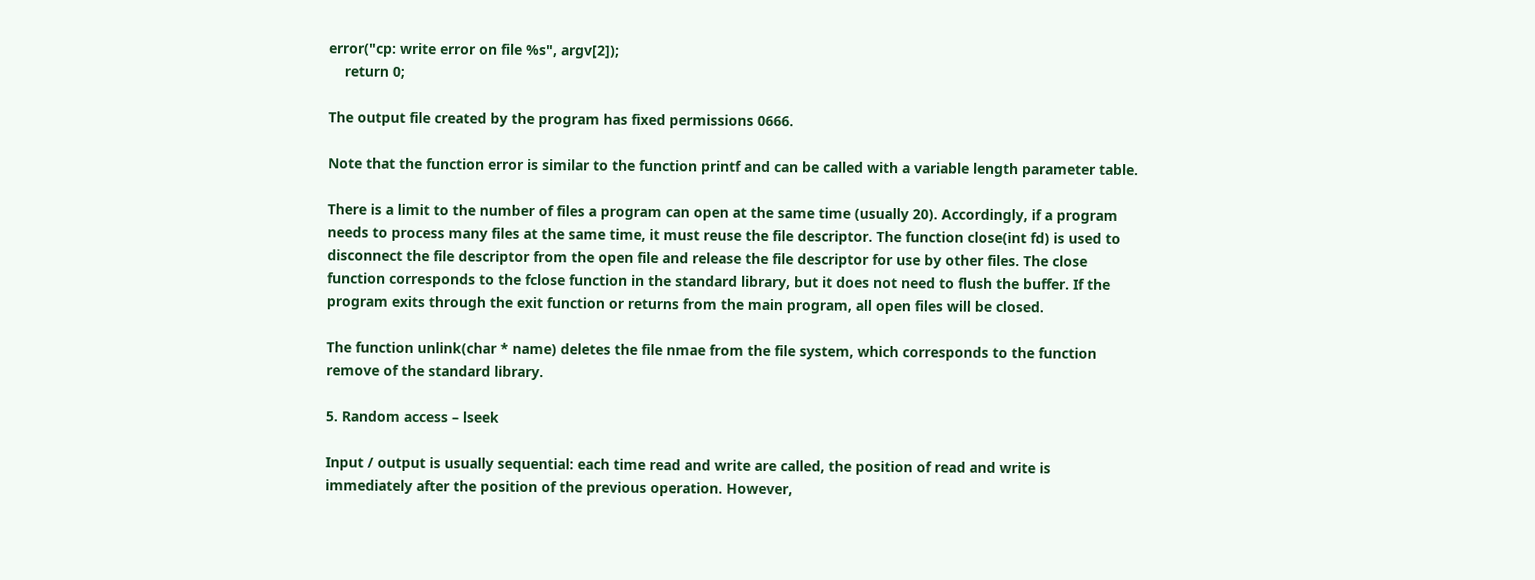error("cp: write error on file %s", argv[2]);
    return 0;

The output file created by the program has fixed permissions 0666.

Note that the function error is similar to the function printf and can be called with a variable length parameter table.

There is a limit to the number of files a program can open at the same time (usually 20). Accordingly, if a program needs to process many files at the same time, it must reuse the file descriptor. The function close(int fd) is used to disconnect the file descriptor from the open file and release the file descriptor for use by other files. The close function corresponds to the fclose function in the standard library, but it does not need to flush the buffer. If the program exits through the exit function or returns from the main program, all open files will be closed.

The function unlink(char * name) deletes the file nmae from the file system, which corresponds to the function remove of the standard library.

5. Random access – lseek

Input / output is usually sequential: each time read and write are called, the position of read and write is immediately after the position of the previous operation. However,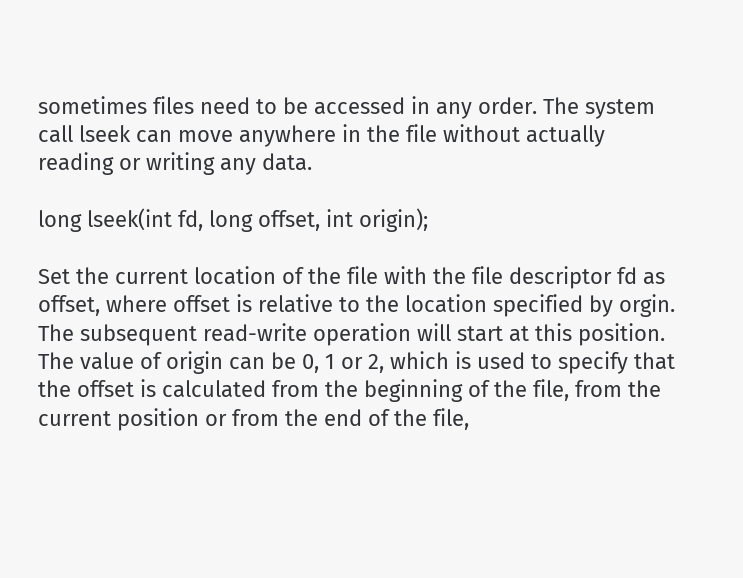sometimes files need to be accessed in any order. The system call lseek can move anywhere in the file without actually reading or writing any data.

long lseek(int fd, long offset, int origin);

Set the current location of the file with the file descriptor fd as offset, where offset is relative to the location specified by orgin. The subsequent read-write operation will start at this position. The value of origin can be 0, 1 or 2, which is used to specify that the offset is calculated from the beginning of the file, from the current position or from the end of the file,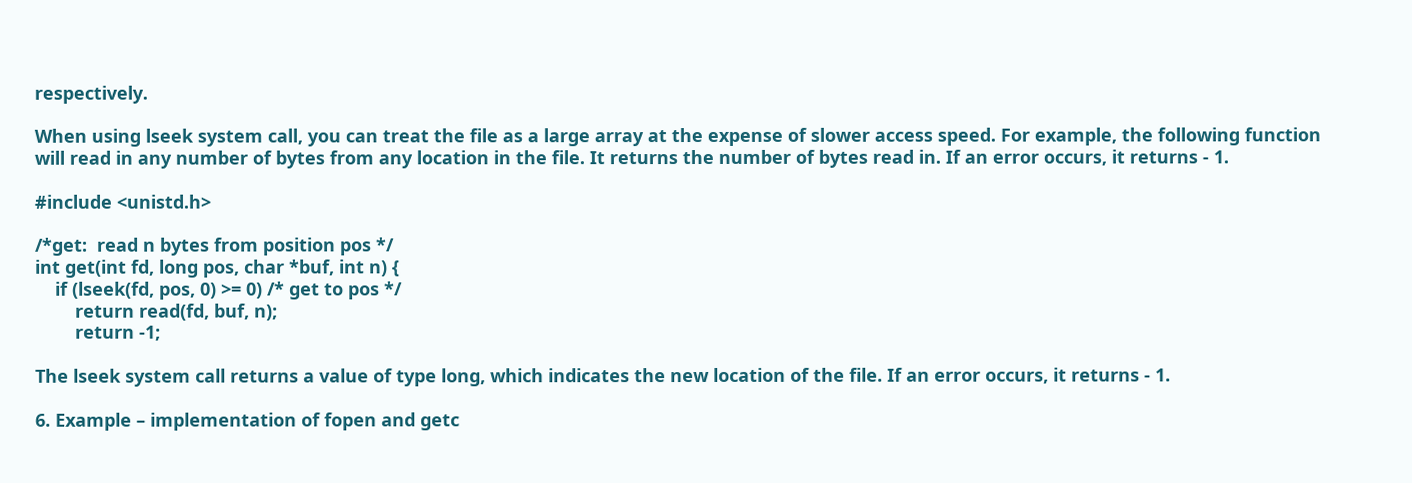respectively.

When using lseek system call, you can treat the file as a large array at the expense of slower access speed. For example, the following function will read in any number of bytes from any location in the file. It returns the number of bytes read in. If an error occurs, it returns - 1.

#include <unistd.h>

/*get:  read n bytes from position pos */
int get(int fd, long pos, char *buf, int n) {
    if (lseek(fd, pos, 0) >= 0) /* get to pos */
        return read(fd, buf, n);
        return -1;

The lseek system call returns a value of type long, which indicates the new location of the file. If an error occurs, it returns - 1.

6. Example – implementation of fopen and getc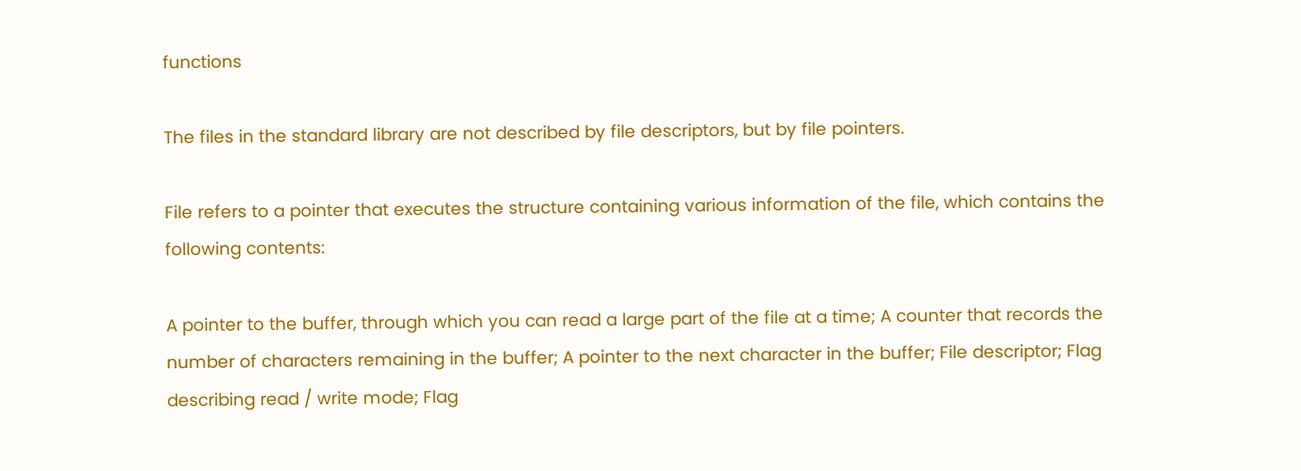functions

The files in the standard library are not described by file descriptors, but by file pointers.

File refers to a pointer that executes the structure containing various information of the file, which contains the following contents:

A pointer to the buffer, through which you can read a large part of the file at a time; A counter that records the number of characters remaining in the buffer; A pointer to the next character in the buffer; File descriptor; Flag describing read / write mode; Flag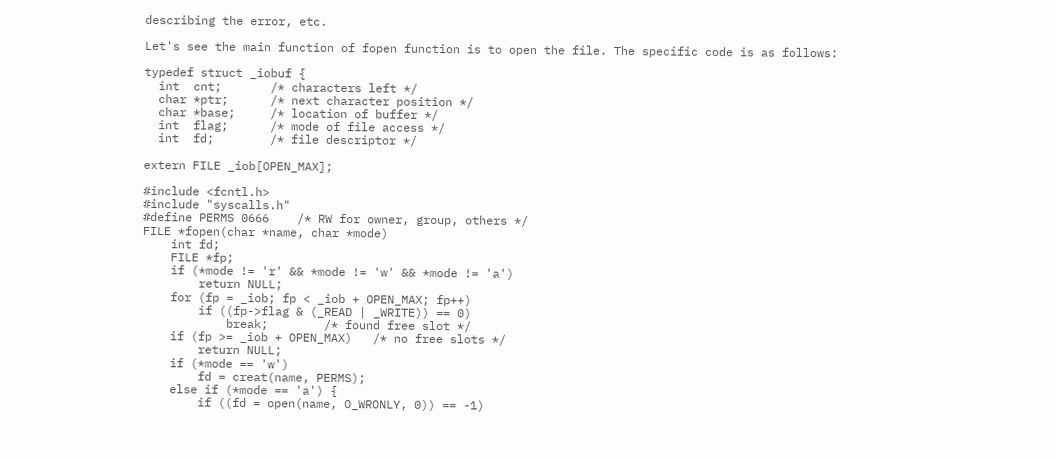describing the error, etc.

Let's see the main function of fopen function is to open the file. The specific code is as follows:

typedef struct _iobuf {
  int  cnt;       /* characters left */
  char *ptr;      /* next character position */
  char *base;     /* location of buffer */
  int  flag;      /* mode of file access */
  int  fd;        /* file descriptor */

extern FILE _iob[OPEN_MAX];

#include <fcntl.h>
#include "syscalls.h"
#define PERMS 0666    /* RW for owner, group, others */
FILE *fopen(char *name, char *mode)
    int fd;
    FILE *fp;
    if (*mode != 'r' && *mode != 'w' && *mode != 'a')
        return NULL;
    for (fp = _iob; fp < _iob + OPEN_MAX; fp++)
        if ((fp->flag & (_READ | _WRITE)) == 0)
            break;        /* found free slot */
    if (fp >= _iob + OPEN_MAX)   /* no free slots */
        return NULL;
    if (*mode == 'w')
        fd = creat(name, PERMS);
    else if (*mode == 'a') {
        if ((fd = open(name, O_WRONLY, 0)) == -1)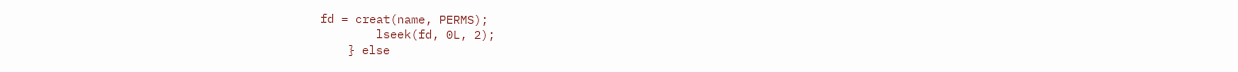fd = creat(name, PERMS);
        lseek(fd, 0L, 2);
    } else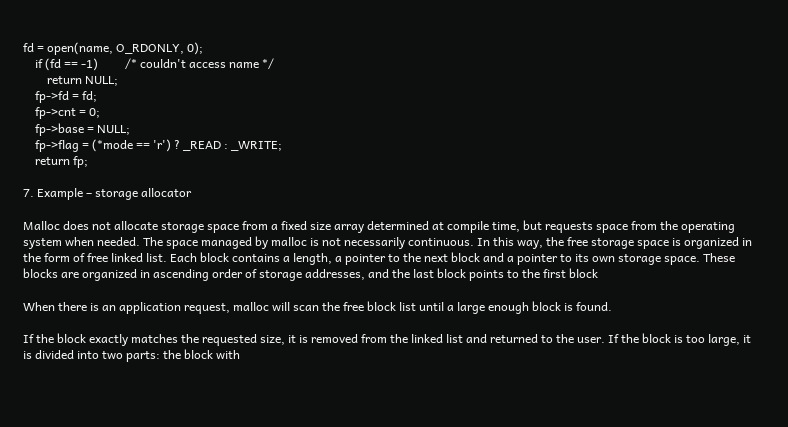fd = open(name, O_RDONLY, 0);
    if (fd == -1)         /* couldn't access name */
        return NULL;
    fp->fd = fd;
    fp->cnt = 0;
    fp->base = NULL;
    fp->flag = (*mode == 'r') ? _READ : _WRITE;
    return fp;

7. Example – storage allocator

Malloc does not allocate storage space from a fixed size array determined at compile time, but requests space from the operating system when needed. The space managed by malloc is not necessarily continuous. In this way, the free storage space is organized in the form of free linked list. Each block contains a length, a pointer to the next block and a pointer to its own storage space. These blocks are organized in ascending order of storage addresses, and the last block points to the first block

When there is an application request, malloc will scan the free block list until a large enough block is found.

If the block exactly matches the requested size, it is removed from the linked list and returned to the user. If the block is too large, it is divided into two parts: the block with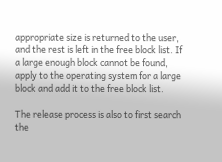appropriate size is returned to the user, and the rest is left in the free block list. If a large enough block cannot be found, apply to the operating system for a large block and add it to the free block list.

The release process is also to first search the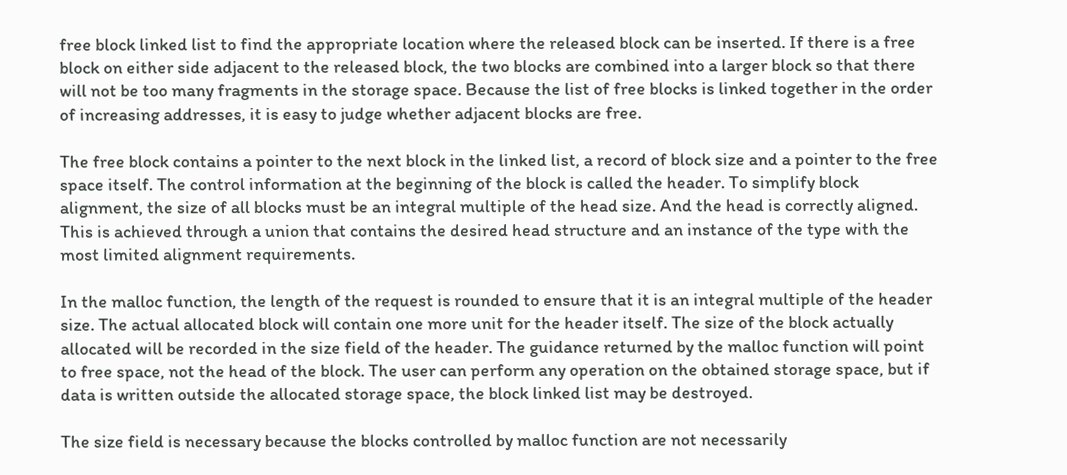free block linked list to find the appropriate location where the released block can be inserted. If there is a free block on either side adjacent to the released block, the two blocks are combined into a larger block so that there will not be too many fragments in the storage space. Because the list of free blocks is linked together in the order of increasing addresses, it is easy to judge whether adjacent blocks are free.

The free block contains a pointer to the next block in the linked list, a record of block size and a pointer to the free space itself. The control information at the beginning of the block is called the header. To simplify block alignment, the size of all blocks must be an integral multiple of the head size. And the head is correctly aligned. This is achieved through a union that contains the desired head structure and an instance of the type with the most limited alignment requirements.

In the malloc function, the length of the request is rounded to ensure that it is an integral multiple of the header size. The actual allocated block will contain one more unit for the header itself. The size of the block actually allocated will be recorded in the size field of the header. The guidance returned by the malloc function will point to free space, not the head of the block. The user can perform any operation on the obtained storage space, but if data is written outside the allocated storage space, the block linked list may be destroyed.

The size field is necessary because the blocks controlled by malloc function are not necessarily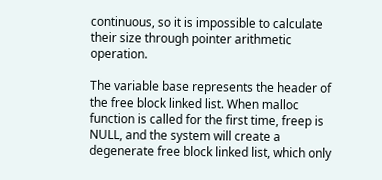continuous, so it is impossible to calculate their size through pointer arithmetic operation.

The variable base represents the header of the free block linked list. When malloc function is called for the first time, freep is NULL, and the system will create a degenerate free block linked list, which only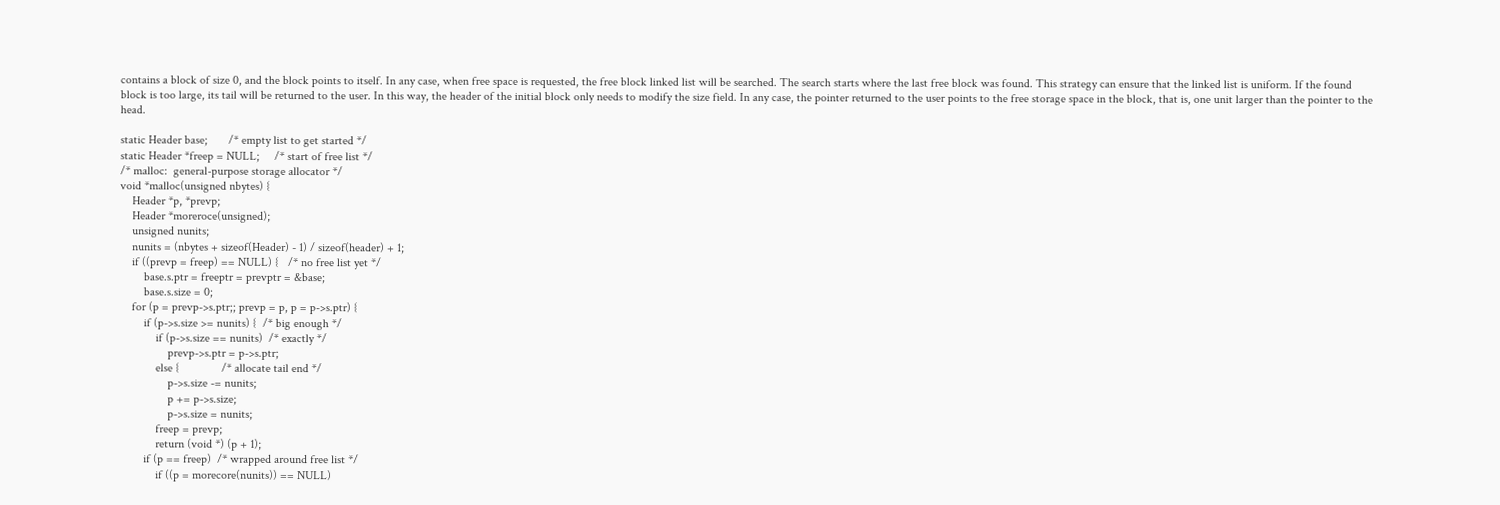contains a block of size 0, and the block points to itself. In any case, when free space is requested, the free block linked list will be searched. The search starts where the last free block was found. This strategy can ensure that the linked list is uniform. If the found block is too large, its tail will be returned to the user. In this way, the header of the initial block only needs to modify the size field. In any case, the pointer returned to the user points to the free storage space in the block, that is, one unit larger than the pointer to the head.

static Header base;       /* empty list to get started */
static Header *freep = NULL;     /* start of free list */
/* malloc:  general-purpose storage allocator */
void *malloc(unsigned nbytes) {
    Header *p, *prevp;
    Header *moreroce(unsigned);
    unsigned nunits;
    nunits = (nbytes + sizeof(Header) - 1) / sizeof(header) + 1;
    if ((prevp = freep) == NULL) {   /* no free list yet */
        base.s.ptr = freeptr = prevptr = &base;
        base.s.size = 0;
    for (p = prevp->s.ptr;; prevp = p, p = p->s.ptr) {
        if (p->s.size >= nunits) {  /* big enough */
            if (p->s.size == nunits)  /* exactly */
                prevp->s.ptr = p->s.ptr;
            else {              /* allocate tail end */
                p->s.size -= nunits;
                p += p->s.size;
                p->s.size = nunits;
            freep = prevp;
            return (void *) (p + 1);
        if (p == freep)  /* wrapped around free list */
            if ((p = morecore(nunits)) == NULL)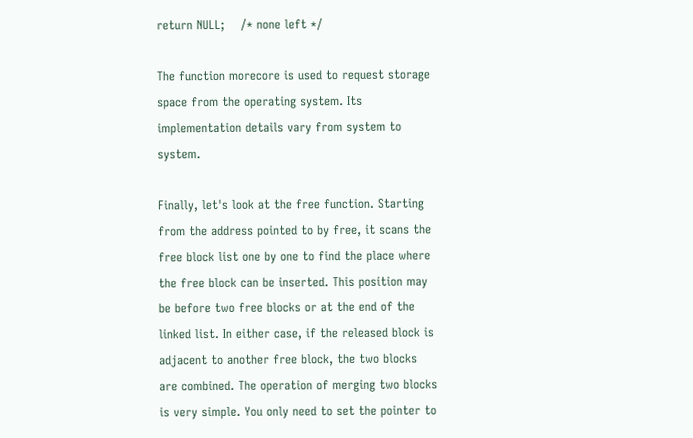return NULL;    /* none left */

The function morecore is used to request storage space from the operating system. Its implementation details vary from system to system.

Finally, let's look at the free function. Starting from the address pointed to by free, it scans the free block list one by one to find the place where the free block can be inserted. This position may be before two free blocks or at the end of the linked list. In either case, if the released block is adjacent to another free block, the two blocks are combined. The operation of merging two blocks is very simple. You only need to set the pointer to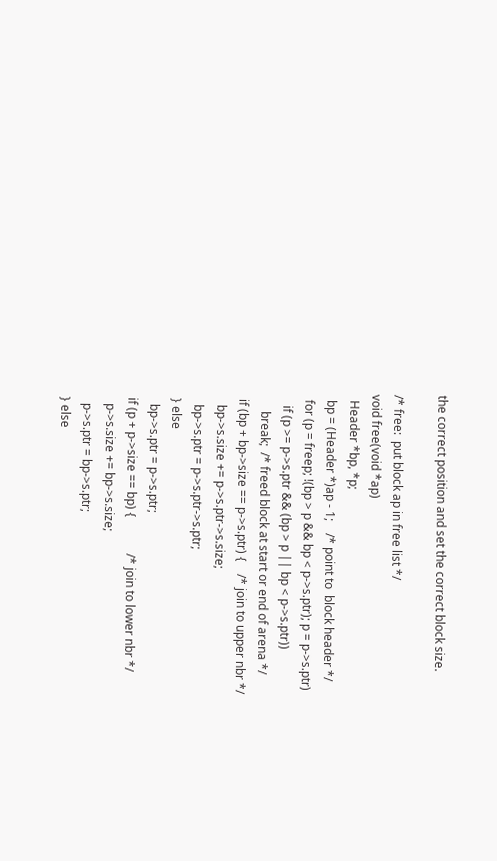the correct position and set the correct block size.

/* free:  put block ap in free list */
void free(void *ap)
  Header *bp, *p;
  bp = (Header *)ap - 1;    /* point to  block header */
  for (p = freep; !(bp > p && bp < p->s.ptr); p = p->s.ptr)
    if (p >= p->s.ptr && (bp > p || bp < p->s.ptr))
      break;  /* freed block at start or end of arena */
  if (bp + bp->size == p->s.ptr) {    /* join to upper nbr */
    bp->s.size += p->s.ptr->s.size;
    bp->s.ptr = p->s.ptr->s.ptr;
  } else
    bp->s.ptr = p->s.ptr;
  if (p + p->size == bp) {            /* join to lower nbr */
    p->s.size += bp->s.size;
    p->s.ptr = bp->s.ptr;
  } else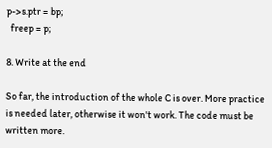p->s.ptr = bp;
  freep = p;

8. Write at the end

So far, the introduction of the whole C is over. More practice is needed later, otherwise it won't work. The code must be written more.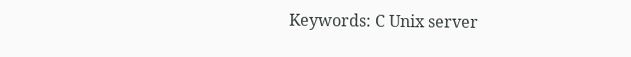Keywords: C Unix server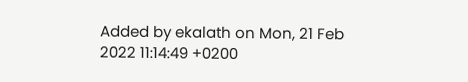Added by ekalath on Mon, 21 Feb 2022 11:14:49 +0200